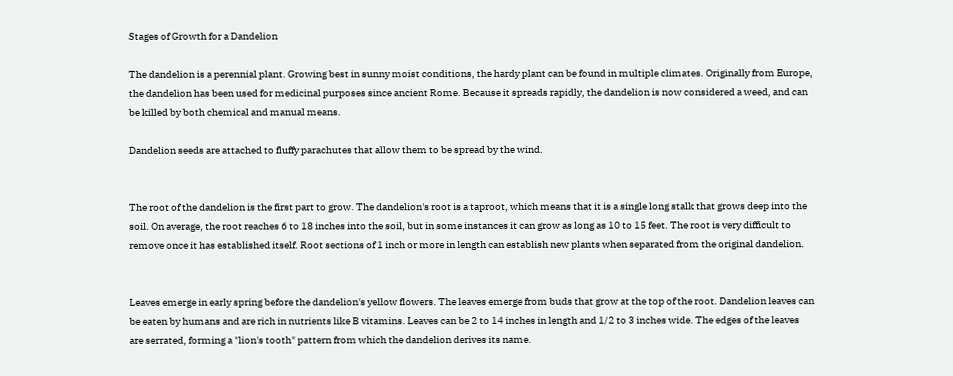Stages of Growth for a Dandelion

The dandelion is a perennial plant. Growing best in sunny moist conditions, the hardy plant can be found in multiple climates. Originally from Europe, the dandelion has been used for medicinal purposes since ancient Rome. Because it spreads rapidly, the dandelion is now considered a weed, and can be killed by both chemical and manual means.

Dandelion seeds are attached to fluffy parachutes that allow them to be spread by the wind.


The root of the dandelion is the first part to grow. The dandelion's root is a taproot, which means that it is a single long stalk that grows deep into the soil. On average, the root reaches 6 to 18 inches into the soil, but in some instances it can grow as long as 10 to 15 feet. The root is very difficult to remove once it has established itself. Root sections of 1 inch or more in length can establish new plants when separated from the original dandelion.


Leaves emerge in early spring before the dandelion's yellow flowers. The leaves emerge from buds that grow at the top of the root. Dandelion leaves can be eaten by humans and are rich in nutrients like B vitamins. Leaves can be 2 to 14 inches in length and 1/2 to 3 inches wide. The edges of the leaves are serrated, forming a "lion's tooth" pattern from which the dandelion derives its name.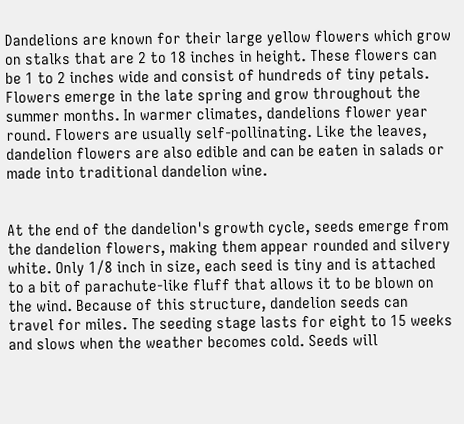Dandelions are known for their large yellow flowers which grow on stalks that are 2 to 18 inches in height. These flowers can be 1 to 2 inches wide and consist of hundreds of tiny petals. Flowers emerge in the late spring and grow throughout the summer months. In warmer climates, dandelions flower year round. Flowers are usually self-pollinating. Like the leaves, dandelion flowers are also edible and can be eaten in salads or made into traditional dandelion wine.


At the end of the dandelion's growth cycle, seeds emerge from the dandelion flowers, making them appear rounded and silvery white. Only 1/8 inch in size, each seed is tiny and is attached to a bit of parachute-like fluff that allows it to be blown on the wind. Because of this structure, dandelion seeds can travel for miles. The seeding stage lasts for eight to 15 weeks and slows when the weather becomes cold. Seeds will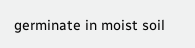germinate in moist soil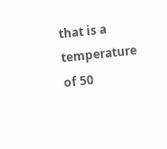that is a temperature of 50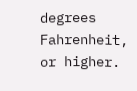degrees Fahrenheit, or higher.